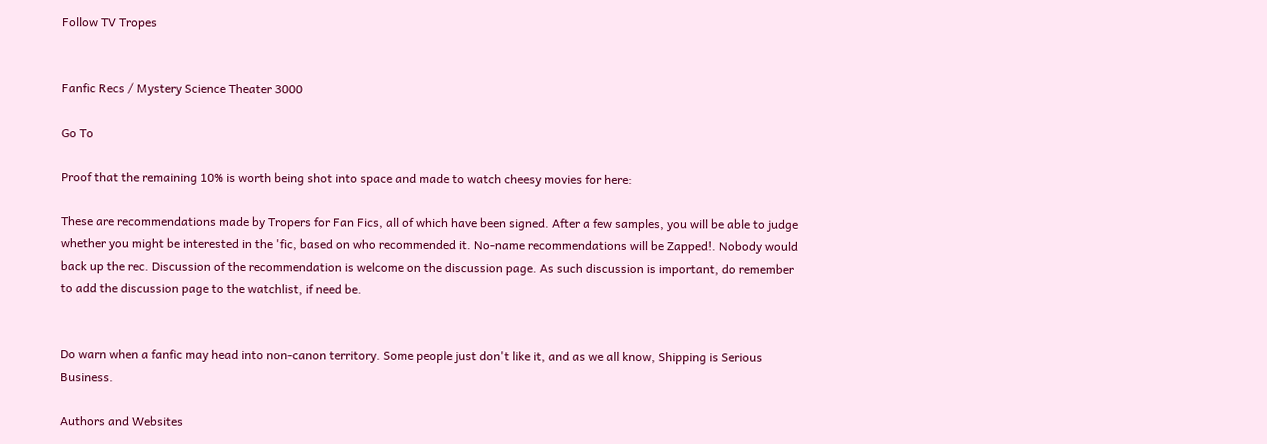Follow TV Tropes


Fanfic Recs / Mystery Science Theater 3000

Go To

Proof that the remaining 10% is worth being shot into space and made to watch cheesy movies for here:

These are recommendations made by Tropers for Fan Fics, all of which have been signed. After a few samples, you will be able to judge whether you might be interested in the 'fic, based on who recommended it. No-name recommendations will be Zapped!. Nobody would back up the rec. Discussion of the recommendation is welcome on the discussion page. As such discussion is important, do remember to add the discussion page to the watchlist, if need be.


Do warn when a fanfic may head into non-canon territory. Some people just don't like it, and as we all know, Shipping is Serious Business.

Authors and Websites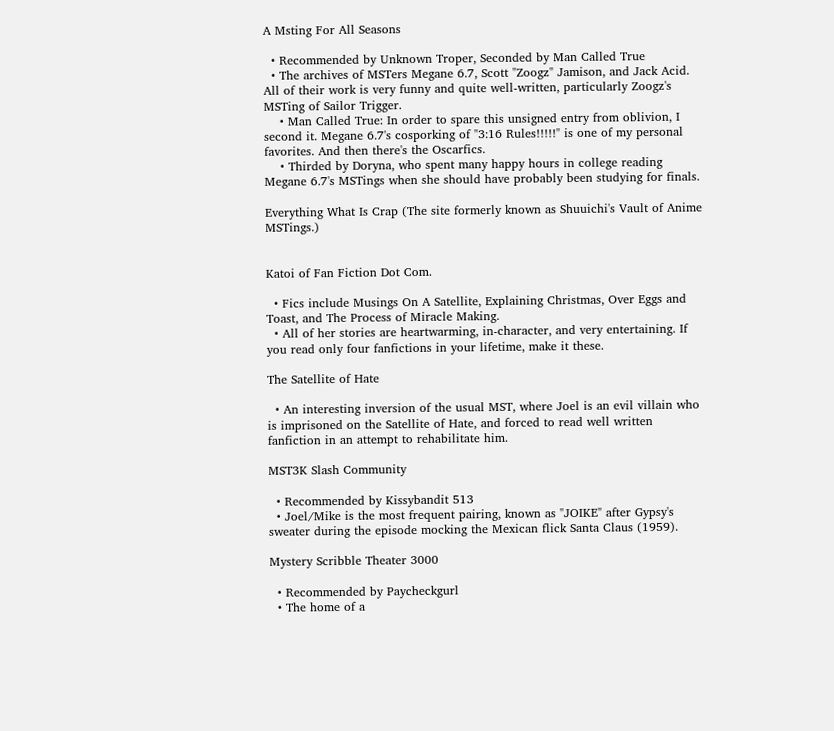A Msting For All Seasons

  • Recommended by Unknown Troper, Seconded by Man Called True
  • The archives of MSTers Megane 6.7, Scott "Zoogz" Jamison, and Jack Acid. All of their work is very funny and quite well-written, particularly Zoogz's MSTing of Sailor Trigger.
    • Man Called True: In order to spare this unsigned entry from oblivion, I second it. Megane 6.7's cosporking of "3:16 Rules!!!!!" is one of my personal favorites. And then there's the Oscarfics.
    • Thirded by Doryna, who spent many happy hours in college reading Megane 6.7's MSTings when she should have probably been studying for finals.

Everything What Is Crap (The site formerly known as Shuuichi's Vault of Anime MSTings.)


Katoi of Fan Fiction Dot Com.

  • Fics include Musings On A Satellite, Explaining Christmas, Over Eggs and Toast, and The Process of Miracle Making.
  • All of her stories are heartwarming, in-character, and very entertaining. If you read only four fanfictions in your lifetime, make it these.

The Satellite of Hate

  • An interesting inversion of the usual MST, where Joel is an evil villain who is imprisoned on the Satellite of Hate, and forced to read well written fanfiction in an attempt to rehabilitate him.

MST3K Slash Community

  • Recommended by Kissybandit 513
  • Joel/Mike is the most frequent pairing, known as "JOIKE" after Gypsy's sweater during the episode mocking the Mexican flick Santa Claus (1959).

Mystery Scribble Theater 3000

  • Recommended by Paycheckgurl
  • The home of a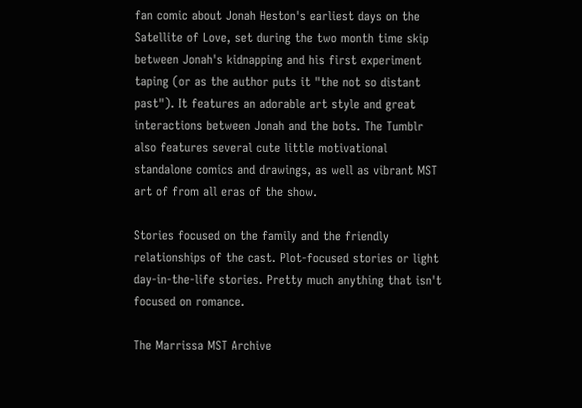fan comic about Jonah Heston's earliest days on the Satellite of Love, set during the two month time skip between Jonah's kidnapping and his first experiment taping (or as the author puts it "the not so distant past"). It features an adorable art style and great interactions between Jonah and the bots. The Tumblr also features several cute little motivational standalone comics and drawings, as well as vibrant MST art of from all eras of the show.

Stories focused on the family and the friendly relationships of the cast. Plot-focused stories or light day-in-the-life stories. Pretty much anything that isn't focused on romance.

The Marrissa MST Archive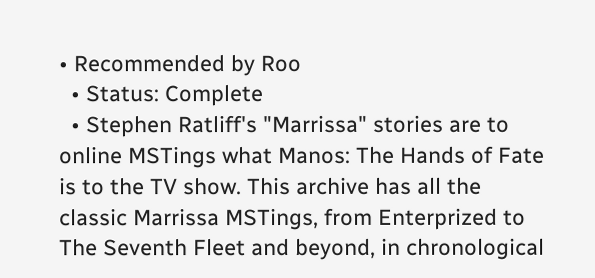• Recommended by Roo
  • Status: Complete
  • Stephen Ratliff's "Marrissa" stories are to online MSTings what Manos: The Hands of Fate is to the TV show. This archive has all the classic Marrissa MSTings, from Enterprized to The Seventh Fleet and beyond, in chronological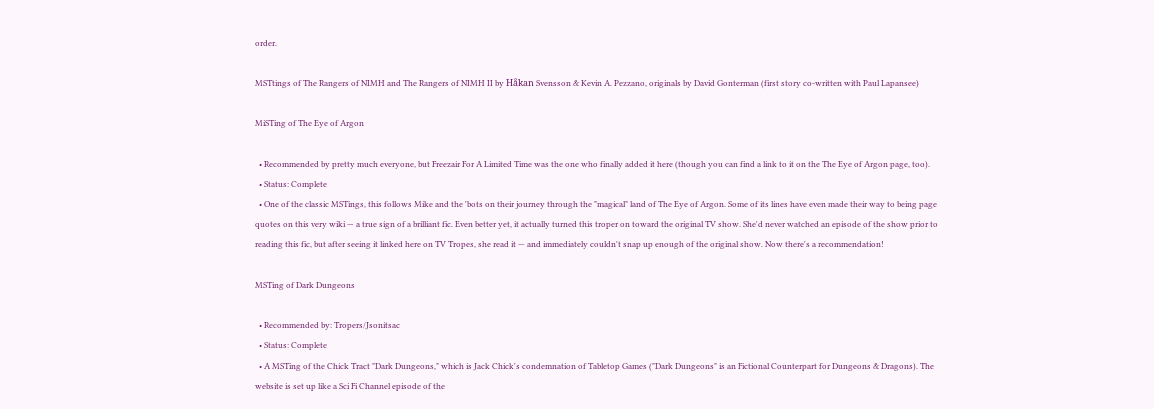order.

MSTtings of The Rangers of NIMH and The Rangers of NIMH II by Håkan Svensson & Kevin A. Pezzano, originals by David Gonterman (first story co-written with Paul Lapansee)

MiSTing of The Eye of Argon

  • Recommended by pretty much everyone, but Freezair For A Limited Time was the one who finally added it here (though you can find a link to it on the The Eye of Argon page, too).
  • Status: Complete
  • One of the classic MSTings, this follows Mike and the 'bots on their journey through the "magical" land of The Eye of Argon. Some of its lines have even made their way to being page quotes on this very wiki — a true sign of a brilliant fic. Even better yet, it actually turned this troper on toward the original TV show. She'd never watched an episode of the show prior to reading this fic, but after seeing it linked here on TV Tropes, she read it — and immediately couldn't snap up enough of the original show. Now there's a recommendation!

MSTing of Dark Dungeons

  • Recommended by: Tropers/Jsonitsac
  • Status: Complete
  • A MSTing of the Chick Tract "Dark Dungeons," which is Jack Chick's condemnation of Tabletop Games ("Dark Dungeons" is an Fictional Counterpart for Dungeons & Dragons). The website is set up like a Sci Fi Channel episode of the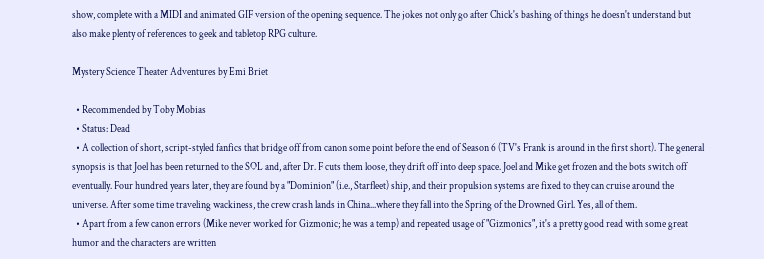show, complete with a MIDI and animated GIF version of the opening sequence. The jokes not only go after Chick's bashing of things he doesn't understand but also make plenty of references to geek and tabletop RPG culture.

Mystery Science Theater Adventures by Emi Briet

  • Recommended by Toby Mobias
  • Status: Dead
  • A collection of short, script-styled fanfics that bridge off from canon some point before the end of Season 6 (TV's Frank is around in the first short). The general synopsis is that Joel has been returned to the SOL and, after Dr. F cuts them loose, they drift off into deep space. Joel and Mike get frozen and the bots switch off eventually. Four hundred years later, they are found by a "Dominion" (i.e., Starfleet) ship, and their propulsion systems are fixed to they can cruise around the universe. After some time traveling wackiness, the crew crash lands in China...where they fall into the Spring of the Drowned Girl. Yes, all of them.
  • Apart from a few canon errors (Mike never worked for Gizmonic; he was a temp) and repeated usage of "Gizmonics", it's a pretty good read with some great humor and the characters are written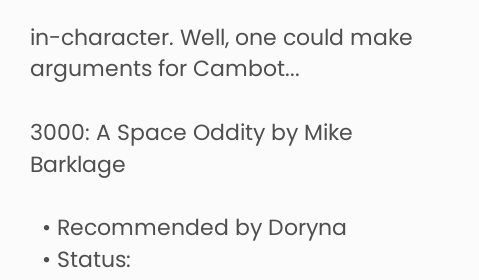in-character. Well, one could make arguments for Cambot...

3000: A Space Oddity by Mike Barklage

  • Recommended by Doryna
  • Status: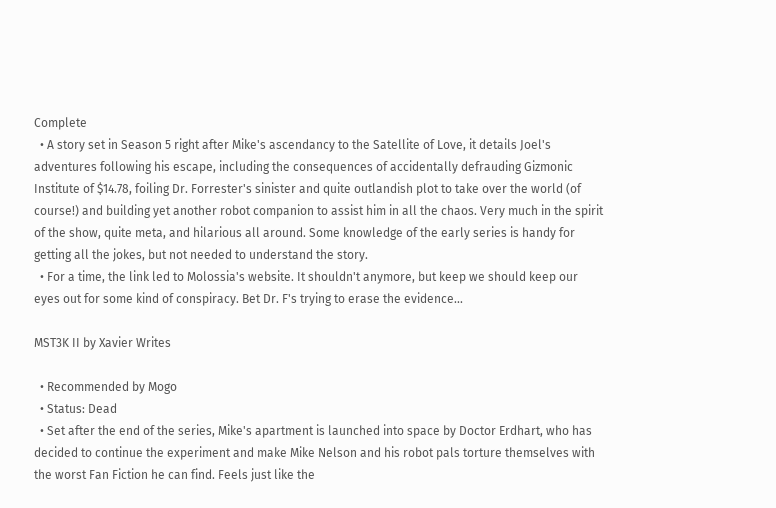Complete
  • A story set in Season 5 right after Mike's ascendancy to the Satellite of Love, it details Joel's adventures following his escape, including the consequences of accidentally defrauding Gizmonic Institute of $14.78, foiling Dr. Forrester's sinister and quite outlandish plot to take over the world (of course!) and building yet another robot companion to assist him in all the chaos. Very much in the spirit of the show, quite meta, and hilarious all around. Some knowledge of the early series is handy for getting all the jokes, but not needed to understand the story.
  • For a time, the link led to Molossia's website. It shouldn't anymore, but keep we should keep our eyes out for some kind of conspiracy. Bet Dr. F's trying to erase the evidence...

MST3K II by Xavier Writes

  • Recommended by Mogo
  • Status: Dead
  • Set after the end of the series, Mike's apartment is launched into space by Doctor Erdhart, who has decided to continue the experiment and make Mike Nelson and his robot pals torture themselves with the worst Fan Fiction he can find. Feels just like the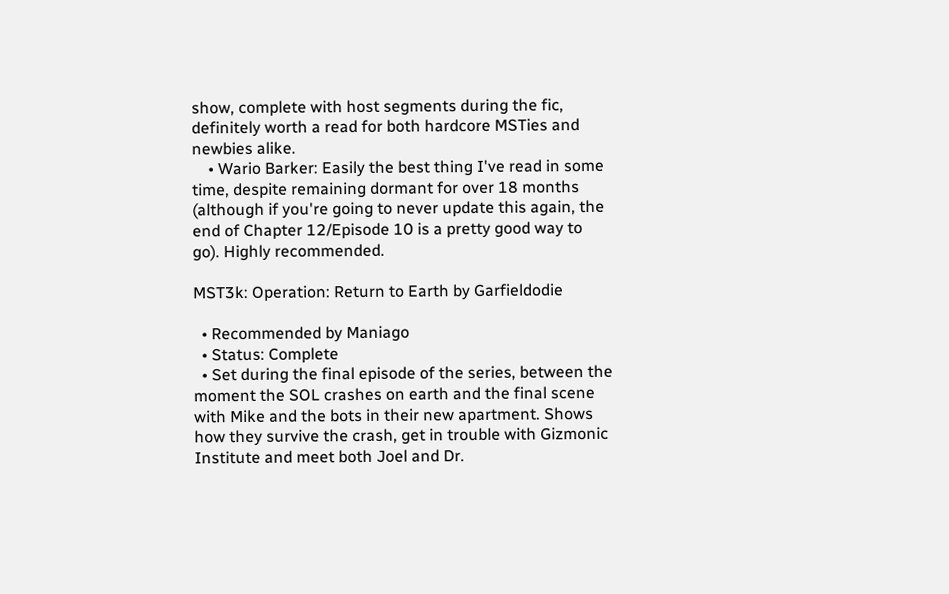show, complete with host segments during the fic, definitely worth a read for both hardcore MSTies and newbies alike.
    • Wario Barker: Easily the best thing I've read in some time, despite remaining dormant for over 18 months (although if you're going to never update this again, the end of Chapter 12/Episode 10 is a pretty good way to go). Highly recommended.

MST3k: Operation: Return to Earth by Garfieldodie

  • Recommended by Maniago
  • Status: Complete
  • Set during the final episode of the series, between the moment the SOL crashes on earth and the final scene with Mike and the bots in their new apartment. Shows how they survive the crash, get in trouble with Gizmonic Institute and meet both Joel and Dr.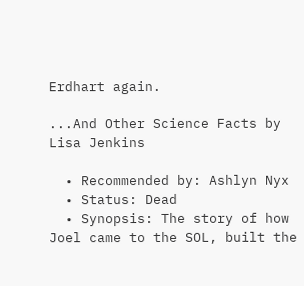Erdhart again.

...And Other Science Facts by Lisa Jenkins

  • Recommended by: Ashlyn Nyx
  • Status: Dead
  • Synopsis: The story of how Joel came to the SOL, built the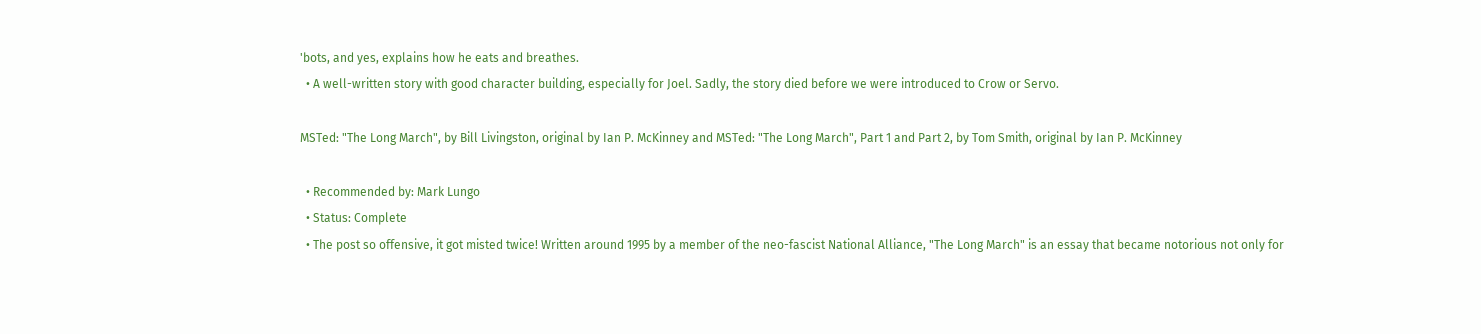'bots, and yes, explains how he eats and breathes.
  • A well-written story with good character building, especially for Joel. Sadly, the story died before we were introduced to Crow or Servo.

MSTed: "The Long March", by Bill Livingston, original by Ian P. McKinney and MSTed: "The Long March", Part 1 and Part 2, by Tom Smith, original by Ian P. McKinney

  • Recommended by: Mark Lungo
  • Status: Complete
  • The post so offensive, it got misted twice! Written around 1995 by a member of the neo-fascist National Alliance, "The Long March" is an essay that became notorious not only for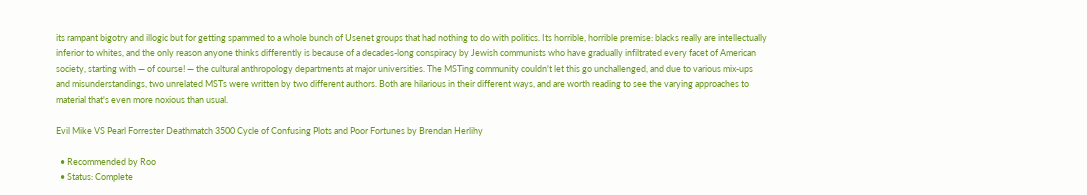its rampant bigotry and illogic but for getting spammed to a whole bunch of Usenet groups that had nothing to do with politics. Its horrible, horrible premise: blacks really are intellectually inferior to whites, and the only reason anyone thinks differently is because of a decades-long conspiracy by Jewish communists who have gradually infiltrated every facet of American society, starting with — of course! — the cultural anthropology departments at major universities. The MSTing community couldn't let this go unchallenged, and due to various mix-ups and misunderstandings, two unrelated MSTs were written by two different authors. Both are hilarious in their different ways, and are worth reading to see the varying approaches to material that's even more noxious than usual.

Evil Mike VS Pearl Forrester Deathmatch 3500 Cycle of Confusing Plots and Poor Fortunes by Brendan Herlihy

  • Recommended by Roo
  • Status: Complete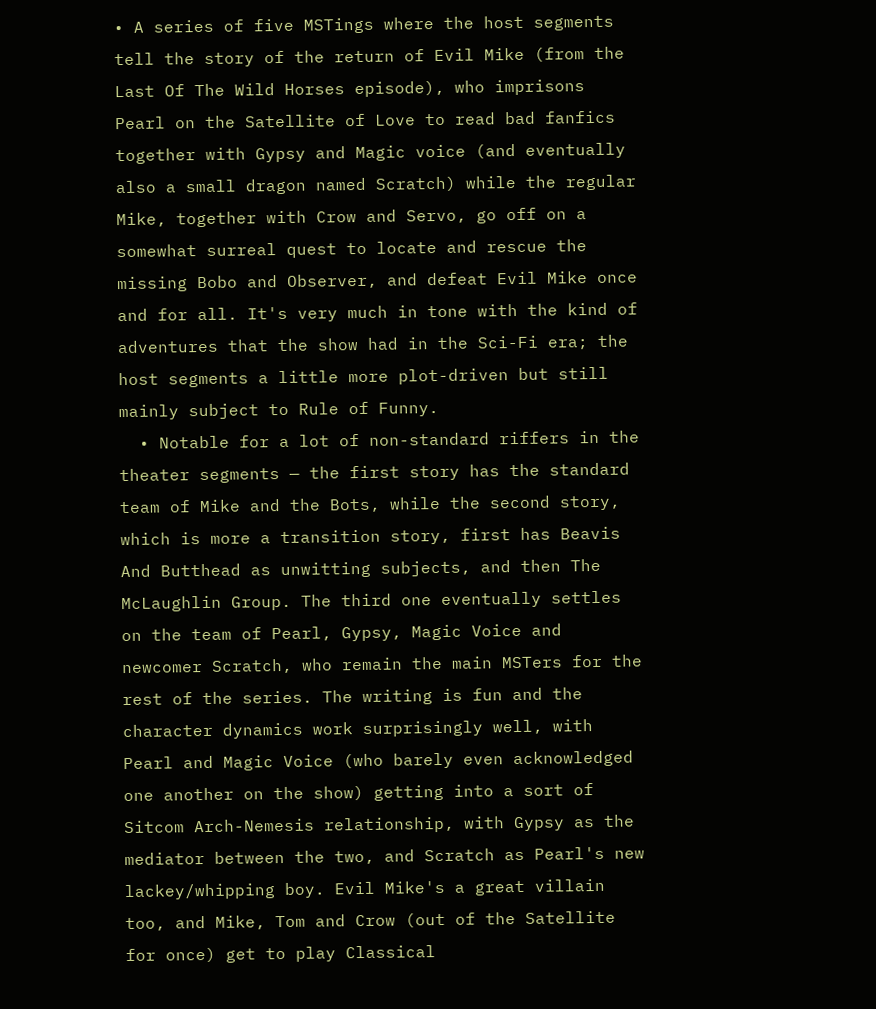• A series of five MSTings where the host segments tell the story of the return of Evil Mike (from the Last Of The Wild Horses episode), who imprisons Pearl on the Satellite of Love to read bad fanfics together with Gypsy and Magic voice (and eventually also a small dragon named Scratch) while the regular Mike, together with Crow and Servo, go off on a somewhat surreal quest to locate and rescue the missing Bobo and Observer, and defeat Evil Mike once and for all. It's very much in tone with the kind of adventures that the show had in the Sci-Fi era; the host segments a little more plot-driven but still mainly subject to Rule of Funny.
  • Notable for a lot of non-standard riffers in the theater segments — the first story has the standard team of Mike and the Bots, while the second story, which is more a transition story, first has Beavis And Butthead as unwitting subjects, and then The McLaughlin Group. The third one eventually settles on the team of Pearl, Gypsy, Magic Voice and newcomer Scratch, who remain the main MSTers for the rest of the series. The writing is fun and the character dynamics work surprisingly well, with Pearl and Magic Voice (who barely even acknowledged one another on the show) getting into a sort of Sitcom Arch-Nemesis relationship, with Gypsy as the mediator between the two, and Scratch as Pearl's new lackey/whipping boy. Evil Mike's a great villain too, and Mike, Tom and Crow (out of the Satellite for once) get to play Classical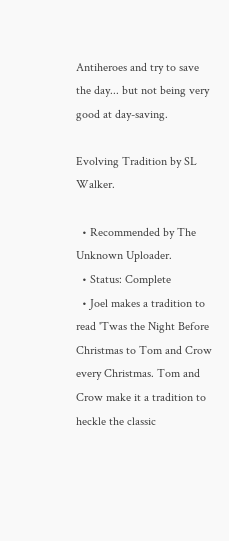Antiheroes and try to save the day... but not being very good at day-saving.

Evolving Tradition by SL Walker.

  • Recommended by The Unknown Uploader.
  • Status: Complete
  • Joel makes a tradition to read 'Twas the Night Before Christmas to Tom and Crow every Christmas. Tom and Crow make it a tradition to heckle the classic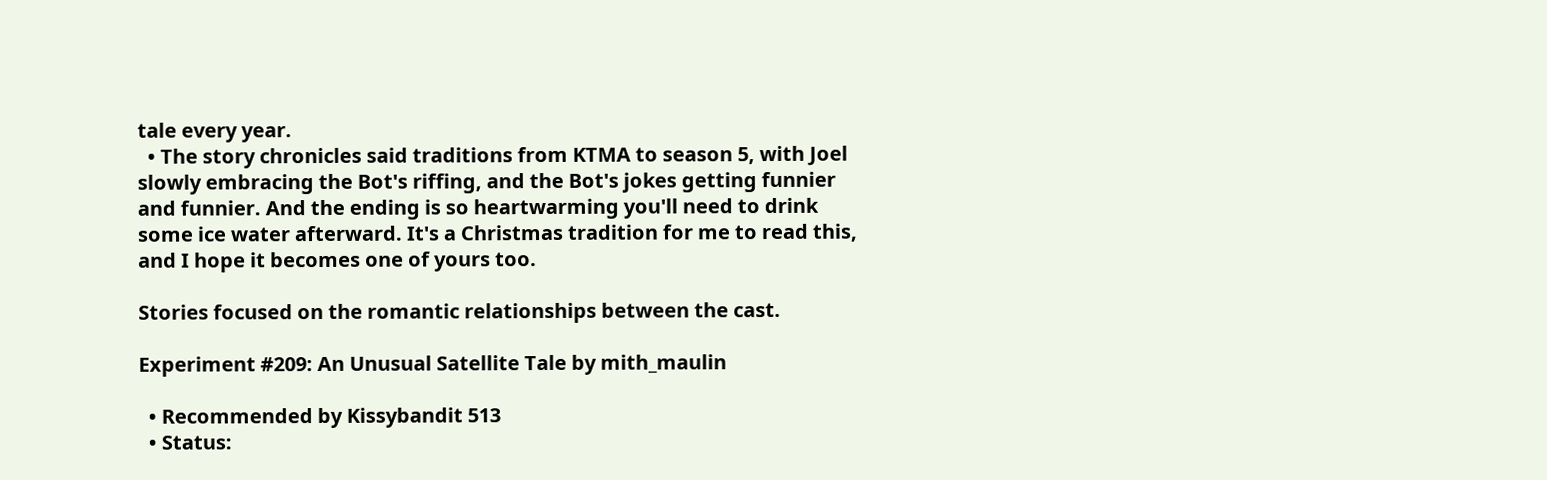tale every year.
  • The story chronicles said traditions from KTMA to season 5, with Joel slowly embracing the Bot's riffing, and the Bot's jokes getting funnier and funnier. And the ending is so heartwarming you'll need to drink some ice water afterward. It's a Christmas tradition for me to read this, and I hope it becomes one of yours too.

Stories focused on the romantic relationships between the cast.

Experiment #209: An Unusual Satellite Tale by mith_maulin

  • Recommended by Kissybandit 513
  • Status: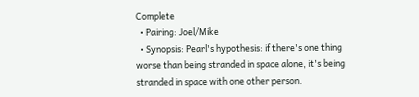Complete
  • Pairing: Joel/Mike
  • Synopsis: Pearl's hypothesis: if there's one thing worse than being stranded in space alone, it's being stranded in space with one other person.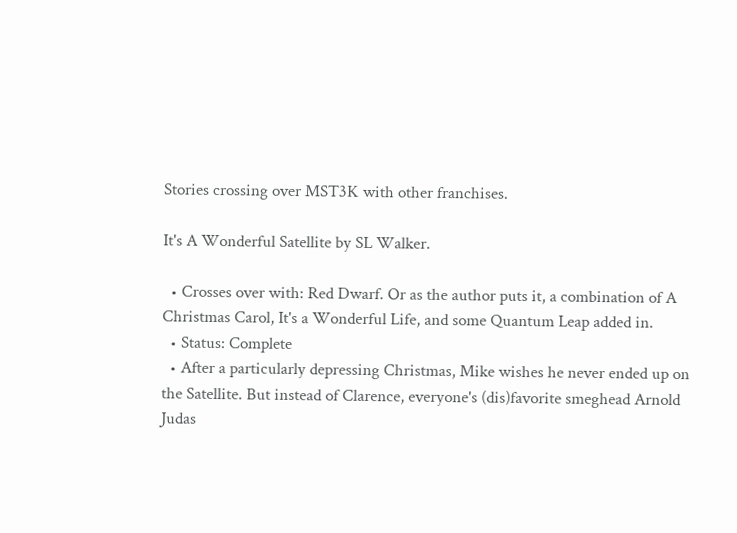Stories crossing over MST3K with other franchises.

It's A Wonderful Satellite by SL Walker.

  • Crosses over with: Red Dwarf. Or as the author puts it, a combination of A Christmas Carol, It's a Wonderful Life, and some Quantum Leap added in.
  • Status: Complete
  • After a particularly depressing Christmas, Mike wishes he never ended up on the Satellite. But instead of Clarence, everyone's (dis)favorite smeghead Arnold Judas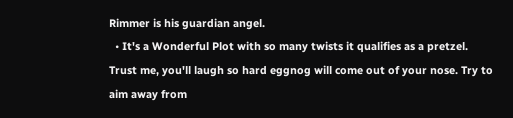Rimmer is his guardian angel.
  • It's a Wonderful Plot with so many twists it qualifies as a pretzel. Trust me, you'll laugh so hard eggnog will come out of your nose. Try to aim away from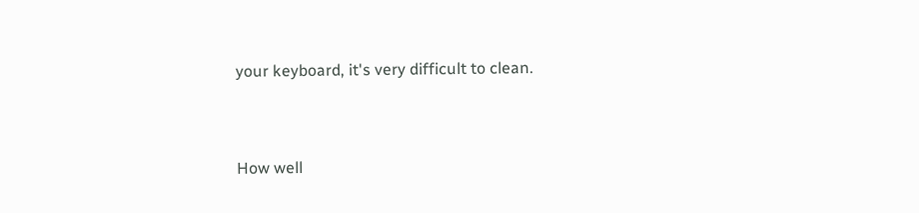your keyboard, it's very difficult to clean.


How well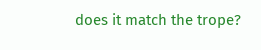does it match the trope?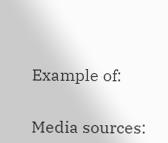Example of:


Media sources: